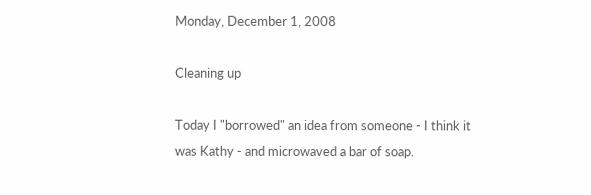Monday, December 1, 2008

Cleaning up

Today I "borrowed" an idea from someone - I think it was Kathy - and microwaved a bar of soap.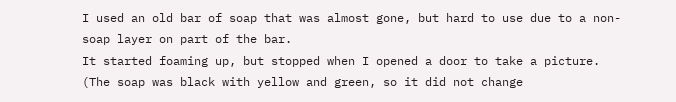I used an old bar of soap that was almost gone, but hard to use due to a non-soap layer on part of the bar.
It started foaming up, but stopped when I opened a door to take a picture. (The soap was black with yellow and green, so it did not change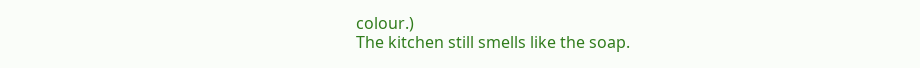colour.)
The kitchen still smells like the soap.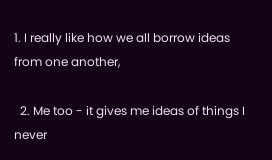1. I really like how we all borrow ideas from one another,

  2. Me too - it gives me ideas of things I never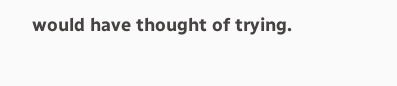would have thought of trying.